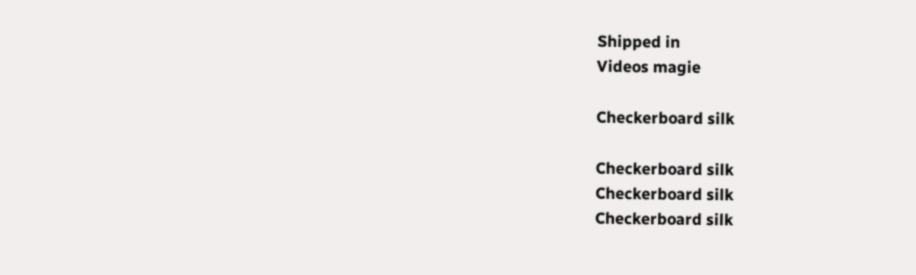Shipped in
Videos magie

Checkerboard silk

Checkerboard silk
Checkerboard silk
Checkerboard silk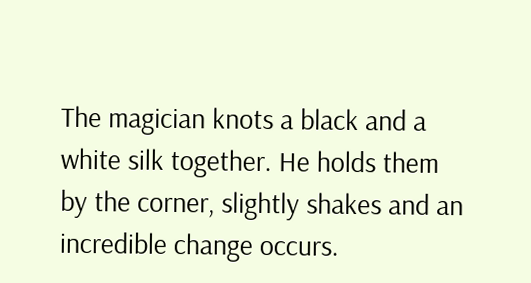The magician knots a black and a white silk together. He holds them by the corner, slightly shakes and an incredible change occurs.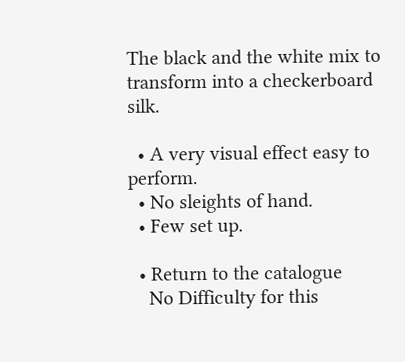The black and the white mix to transform into a checkerboard silk.

  • A very visual effect easy to perform.
  • No sleights of hand.
  • Few set up.

  • Return to the catalogue
    No Difficulty for this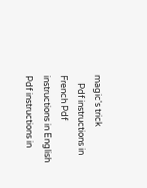magic's trick
    Pdf instructions in French Pdf instructions in English Pdf instructions in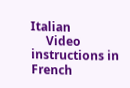Italian
     Video instructions in French